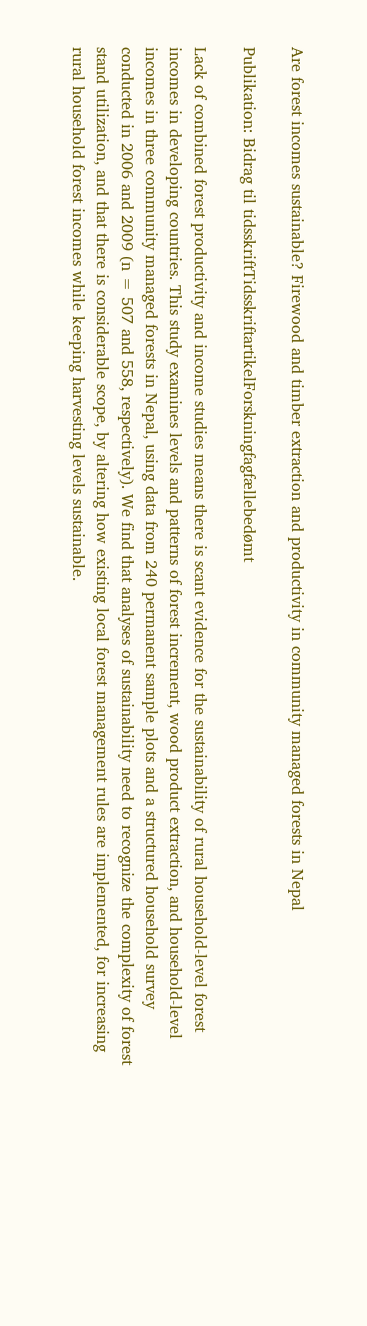Are forest incomes sustainable? Firewood and timber extraction and productivity in community managed forests in Nepal

Publikation: Bidrag til tidsskriftTidsskriftartikelForskningfagfællebedømt

Lack of combined forest productivity and income studies means there is scant evidence for the sustainability of rural household-level forest incomes in developing countries. This study examines levels and patterns of forest increment, wood product extraction, and household-level incomes in three community managed forests in Nepal, using data from 240 permanent sample plots and a structured household survey conducted in 2006 and 2009 (n = 507 and 558, respectively). We find that analyses of sustainability need to recognize the complexity of forest stand utilization, and that there is considerable scope, by altering how existing local forest management rules are implemented, for increasing rural household forest incomes while keeping harvesting levels sustainable.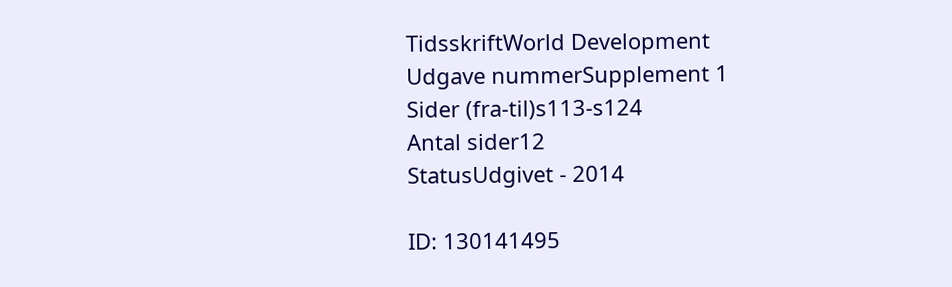TidsskriftWorld Development
Udgave nummerSupplement 1
Sider (fra-til)s113-s124
Antal sider12
StatusUdgivet - 2014

ID: 130141495